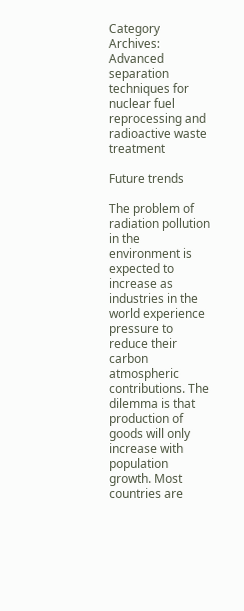Category Archives: Advanced separation techniques for nuclear fuel reprocessing and radioactive waste treatment

Future trends

The problem of radiation pollution in the environment is expected to increase as industries in the world experience pressure to reduce their carbon atmospheric contributions. The dilemma is that production of goods will only increase with population growth. Most countries are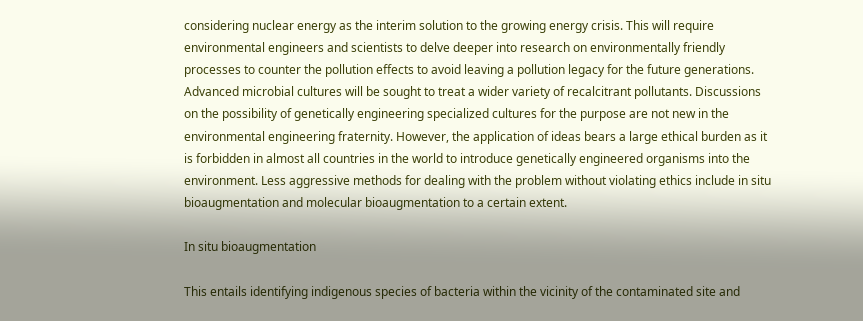considering nuclear energy as the interim solution to the growing energy crisis. This will require environmental engineers and scientists to delve deeper into research on environmentally friendly processes to counter the pollution effects to avoid leaving a pollution legacy for the future generations. Advanced microbial cultures will be sought to treat a wider variety of recalcitrant pollutants. Discussions on the possibility of genetically engineering specialized cultures for the purpose are not new in the environmental engineering fraternity. However, the application of ideas bears a large ethical burden as it is forbidden in almost all countries in the world to introduce genetically engineered organisms into the environment. Less aggressive methods for dealing with the problem without violating ethics include in situ bioaugmentation and molecular bioaugmentation to a certain extent.

In situ bioaugmentation

This entails identifying indigenous species of bacteria within the vicinity of the contaminated site and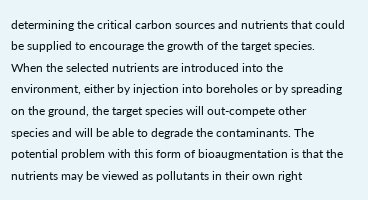determining the critical carbon sources and nutrients that could be supplied to encourage the growth of the target species. When the selected nutrients are introduced into the environment, either by injection into boreholes or by spreading on the ground, the target species will out-compete other species and will be able to degrade the contaminants. The potential problem with this form of bioaugmentation is that the nutrients may be viewed as pollutants in their own right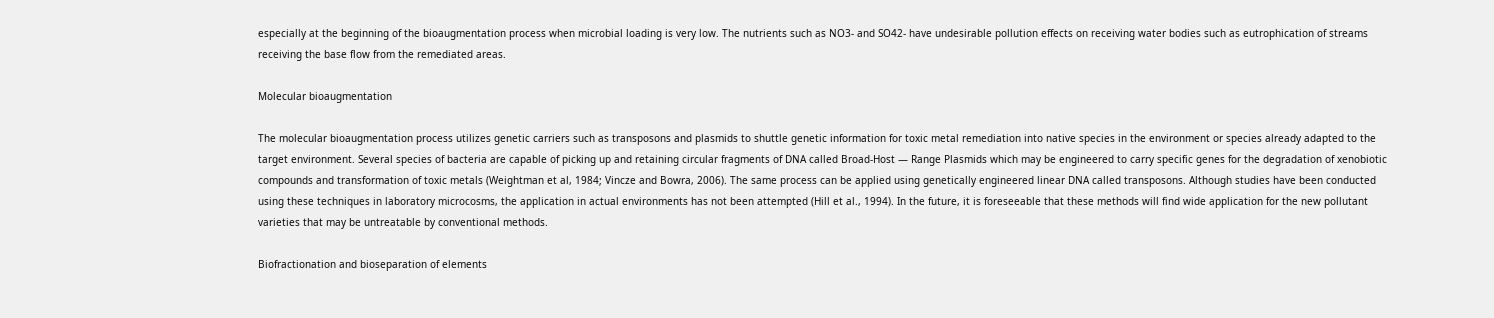especially at the beginning of the bioaugmentation process when microbial loading is very low. The nutrients such as NO3- and SO42- have undesirable pollution effects on receiving water bodies such as eutrophication of streams receiving the base flow from the remediated areas.

Molecular bioaugmentation

The molecular bioaugmentation process utilizes genetic carriers such as transposons and plasmids to shuttle genetic information for toxic metal remediation into native species in the environment or species already adapted to the target environment. Several species of bacteria are capable of picking up and retaining circular fragments of DNA called Broad-Host — Range Plasmids which may be engineered to carry specific genes for the degradation of xenobiotic compounds and transformation of toxic metals (Weightman et al, 1984; Vincze and Bowra, 2006). The same process can be applied using genetically engineered linear DNA called transposons. Although studies have been conducted using these techniques in laboratory microcosms, the application in actual environments has not been attempted (Hill et al., 1994). In the future, it is foreseeable that these methods will find wide application for the new pollutant varieties that may be untreatable by conventional methods.

Biofractionation and bioseparation of elements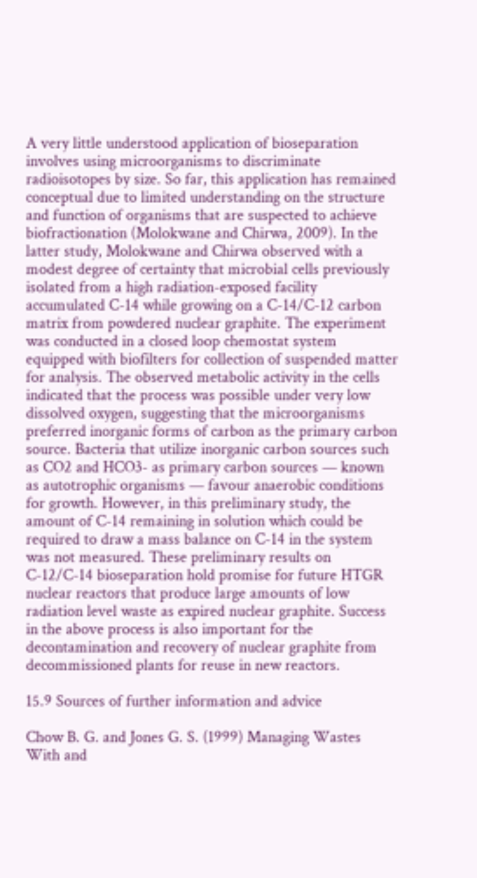A very little understood application of bioseparation involves using microorganisms to discriminate radioisotopes by size. So far, this application has remained conceptual due to limited understanding on the structure and function of organisms that are suspected to achieve biofractionation (Molokwane and Chirwa, 2009). In the latter study, Molokwane and Chirwa observed with a modest degree of certainty that microbial cells previously isolated from a high radiation-exposed facility accumulated C-14 while growing on a C-14/C-12 carbon matrix from powdered nuclear graphite. The experiment was conducted in a closed loop chemostat system equipped with biofilters for collection of suspended matter for analysis. The observed metabolic activity in the cells indicated that the process was possible under very low dissolved oxygen, suggesting that the microorganisms preferred inorganic forms of carbon as the primary carbon source. Bacteria that utilize inorganic carbon sources such as CO2 and HCO3- as primary carbon sources — known as autotrophic organisms — favour anaerobic conditions for growth. However, in this preliminary study, the amount of C-14 remaining in solution which could be required to draw a mass balance on C-14 in the system was not measured. These preliminary results on C-12/C-14 bioseparation hold promise for future HTGR nuclear reactors that produce large amounts of low radiation level waste as expired nuclear graphite. Success in the above process is also important for the decontamination and recovery of nuclear graphite from decommissioned plants for reuse in new reactors.

15.9 Sources of further information and advice

Chow B. G. and Jones G. S. (1999) Managing Wastes With and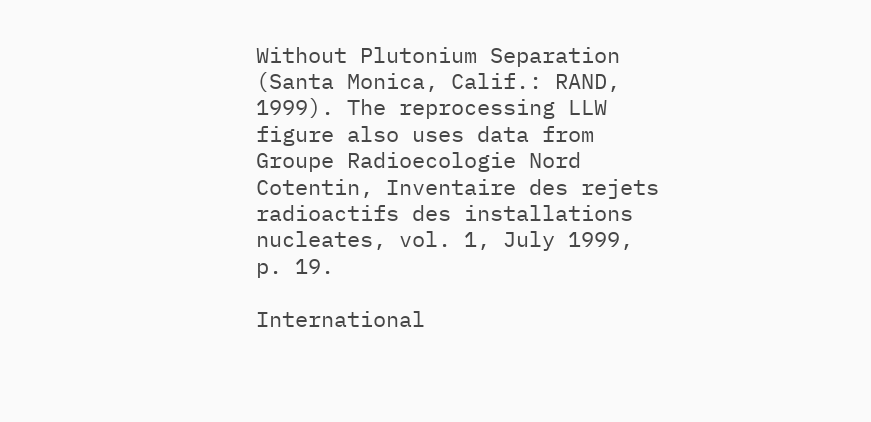Without Plutonium Separation (Santa Monica, Calif.: RAND, 1999). The reprocessing LLW figure also uses data from Groupe Radioecologie Nord Cotentin, Inventaire des rejets radioactifs des installations nucleates, vol. 1, July 1999, p. 19.

International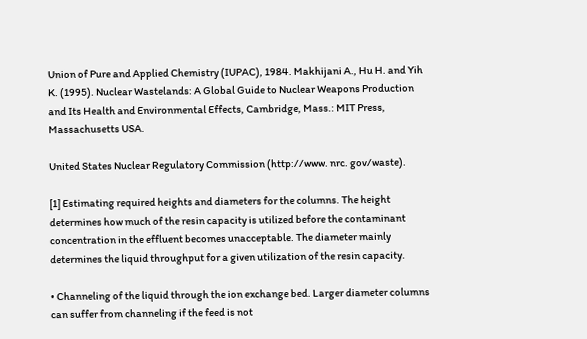Union of Pure and Applied Chemistry (IUPAC), 1984. Makhijani A., Hu H. and Yih K. (1995). Nuclear Wastelands: A Global Guide to Nuclear Weapons Production and Its Health and Environmental Effects, Cambridge, Mass.: MIT Press, Massachusetts USA.

United States Nuclear Regulatory Commission (http://www. nrc. gov/waste).

[1] Estimating required heights and diameters for the columns. The height determines how much of the resin capacity is utilized before the contaminant concentration in the effluent becomes unacceptable. The diameter mainly determines the liquid throughput for a given utilization of the resin capacity.

• Channeling of the liquid through the ion exchange bed. Larger diameter columns can suffer from channeling if the feed is not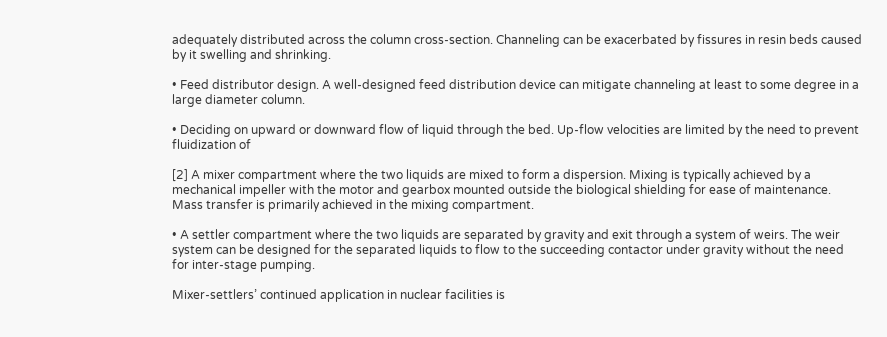adequately distributed across the column cross-section. Channeling can be exacerbated by fissures in resin beds caused by it swelling and shrinking.

• Feed distributor design. A well-designed feed distribution device can mitigate channeling at least to some degree in a large diameter column.

• Deciding on upward or downward flow of liquid through the bed. Up-flow velocities are limited by the need to prevent fluidization of

[2] A mixer compartment where the two liquids are mixed to form a dispersion. Mixing is typically achieved by a mechanical impeller with the motor and gearbox mounted outside the biological shielding for ease of maintenance. Mass transfer is primarily achieved in the mixing compartment.

• A settler compartment where the two liquids are separated by gravity and exit through a system of weirs. The weir system can be designed for the separated liquids to flow to the succeeding contactor under gravity without the need for inter-stage pumping.

Mixer-settlers’ continued application in nuclear facilities is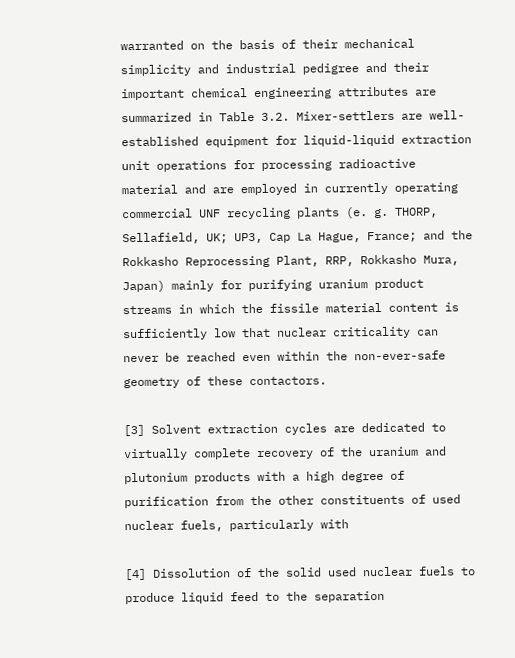warranted on the basis of their mechanical simplicity and industrial pedigree and their important chemical engineering attributes are summarized in Table 3.2. Mixer-settlers are well-established equipment for liquid-liquid extraction unit operations for processing radioactive material and are employed in currently operating commercial UNF recycling plants (e. g. THORP, Sellafield, UK; UP3, Cap La Hague, France; and the Rokkasho Reprocessing Plant, RRP, Rokkasho Mura, Japan) mainly for purifying uranium product streams in which the fissile material content is sufficiently low that nuclear criticality can never be reached even within the non-ever-safe geometry of these contactors.

[3] Solvent extraction cycles are dedicated to virtually complete recovery of the uranium and plutonium products with a high degree of purification from the other constituents of used nuclear fuels, particularly with

[4] Dissolution of the solid used nuclear fuels to produce liquid feed to the separation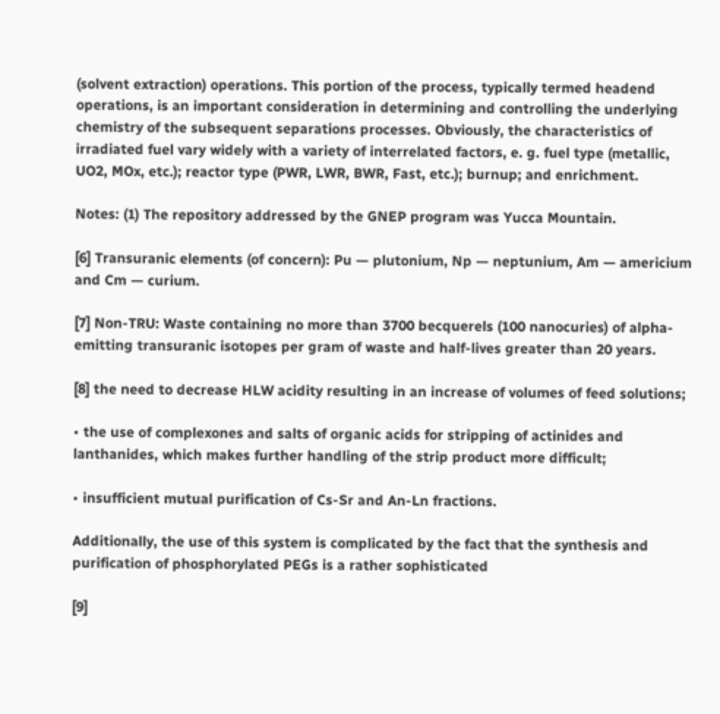(solvent extraction) operations. This portion of the process, typically termed headend operations, is an important consideration in determining and controlling the underlying chemistry of the subsequent separations processes. Obviously, the characteristics of irradiated fuel vary widely with a variety of interrelated factors, e. g. fuel type (metallic, UO2, MOx, etc.); reactor type (PWR, LWR, BWR, Fast, etc.); burnup; and enrichment.

Notes: (1) The repository addressed by the GNEP program was Yucca Mountain.

[6] Transuranic elements (of concern): Pu — plutonium, Np — neptunium, Am — americium and Cm — curium.

[7] Non-TRU: Waste containing no more than 3700 becquerels (100 nanocuries) of alpha-emitting transuranic isotopes per gram of waste and half-lives greater than 20 years.

[8] the need to decrease HLW acidity resulting in an increase of volumes of feed solutions;

• the use of complexones and salts of organic acids for stripping of actinides and lanthanides, which makes further handling of the strip product more difficult;

• insufficient mutual purification of Cs-Sr and An-Ln fractions.

Additionally, the use of this system is complicated by the fact that the synthesis and purification of phosphorylated PEGs is a rather sophisticated

[9]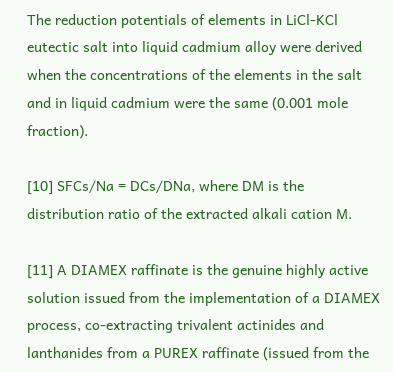The reduction potentials of elements in LiCl-KCl eutectic salt into liquid cadmium alloy were derived when the concentrations of the elements in the salt and in liquid cadmium were the same (0.001 mole fraction).

[10] SFCs/Na = DCs/DNa, where DM is the distribution ratio of the extracted alkali cation M.

[11] A DIAMEX raffinate is the genuine highly active solution issued from the implementation of a DIAMEX process, co-extracting trivalent actinides and lanthanides from a PUREX raffinate (issued from the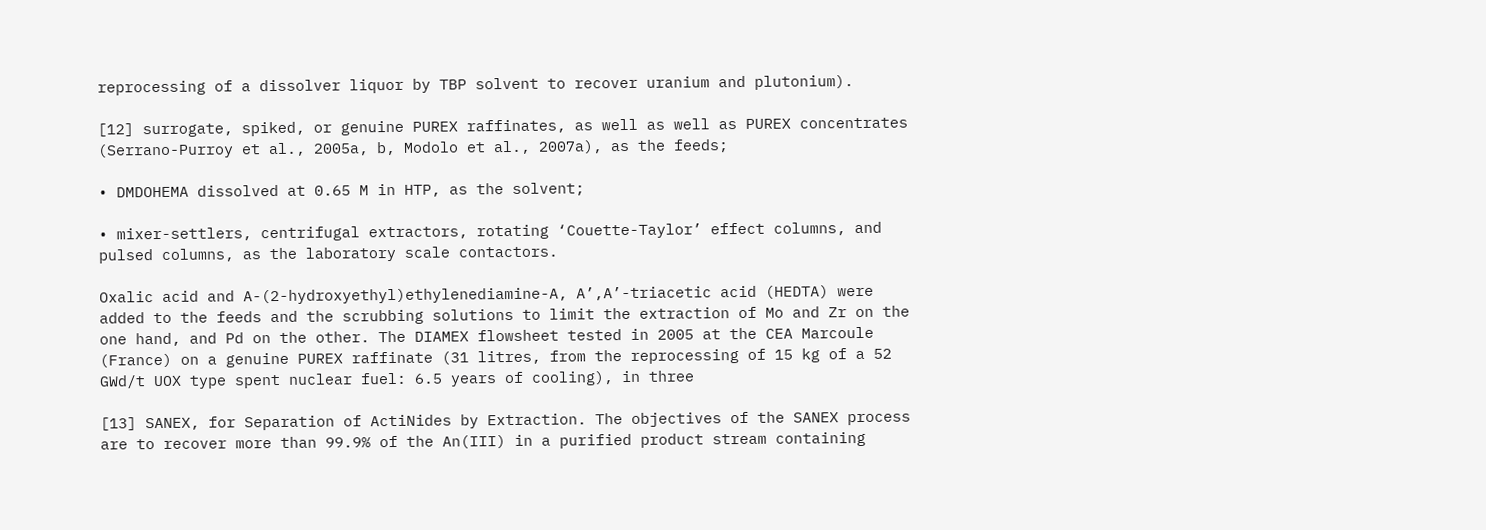reprocessing of a dissolver liquor by TBP solvent to recover uranium and plutonium).

[12] surrogate, spiked, or genuine PUREX raffinates, as well as well as PUREX concentrates (Serrano-Purroy et al., 2005a, b, Modolo et al., 2007a), as the feeds;

• DMDOHEMA dissolved at 0.65 M in HTP, as the solvent;

• mixer-settlers, centrifugal extractors, rotating ‘Couette-Taylor’ effect columns, and pulsed columns, as the laboratory scale contactors.

Oxalic acid and A-(2-hydroxyethyl)ethylenediamine-A, A’,A’-triacetic acid (HEDTA) were added to the feeds and the scrubbing solutions to limit the extraction of Mo and Zr on the one hand, and Pd on the other. The DIAMEX flowsheet tested in 2005 at the CEA Marcoule (France) on a genuine PUREX raffinate (31 litres, from the reprocessing of 15 kg of a 52 GWd/t UOX type spent nuclear fuel: 6.5 years of cooling), in three

[13] SANEX, for Separation of ActiNides by Extraction. The objectives of the SANEX process are to recover more than 99.9% of the An(III) in a purified product stream containing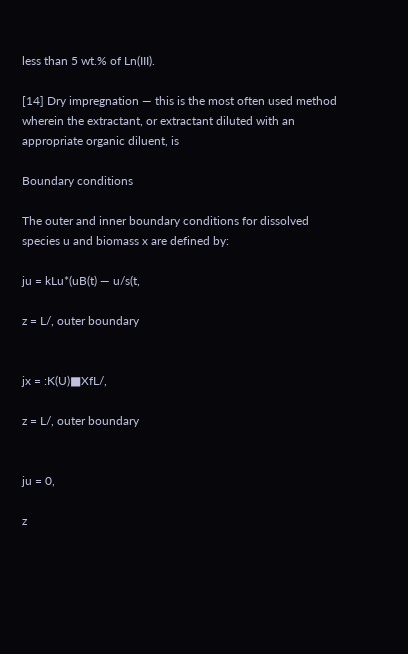less than 5 wt.% of Ln(III).

[14] Dry impregnation — this is the most often used method wherein the extractant, or extractant diluted with an appropriate organic diluent, is

Boundary conditions

The outer and inner boundary conditions for dissolved species u and biomass x are defined by:

ju = kLu*(uB(t) — u/s(t,

z = L/, outer boundary


jx = :K(U)■XfL/,

z = L/, outer boundary


ju = 0,

z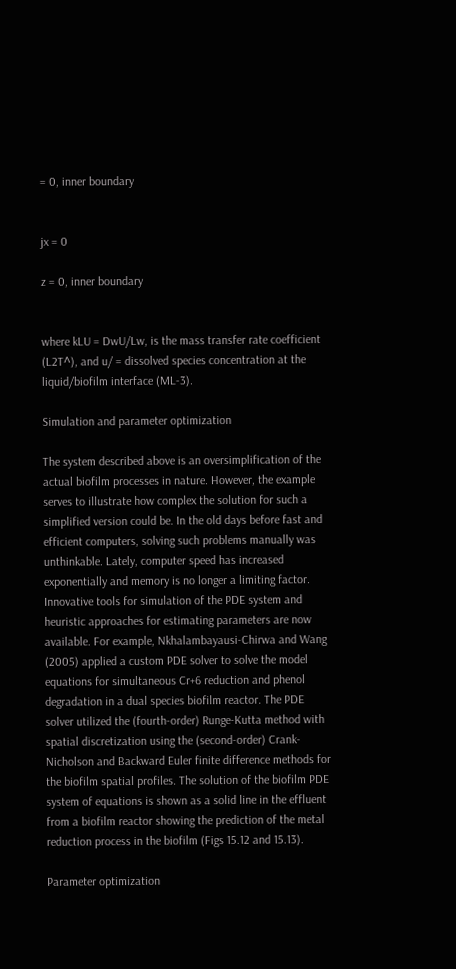= 0, inner boundary


jx = 0

z = 0, inner boundary


where kLU = DwU/Lw, is the mass transfer rate coefficient (L2T^), and u/ = dissolved species concentration at the liquid/biofilm interface (ML-3).

Simulation and parameter optimization

The system described above is an oversimplification of the actual biofilm processes in nature. However, the example serves to illustrate how complex the solution for such a simplified version could be. In the old days before fast and efficient computers, solving such problems manually was unthinkable. Lately, computer speed has increased exponentially and memory is no longer a limiting factor. Innovative tools for simulation of the PDE system and heuristic approaches for estimating parameters are now available. For example, Nkhalambayausi-Chirwa and Wang (2005) applied a custom PDE solver to solve the model equations for simultaneous Cr+6 reduction and phenol degradation in a dual species biofilm reactor. The PDE solver utilized the (fourth-order) Runge-Kutta method with spatial discretization using the (second-order) Crank-Nicholson and Backward Euler finite difference methods for the biofilm spatial profiles. The solution of the biofilm PDE system of equations is shown as a solid line in the effluent from a biofilm reactor showing the prediction of the metal reduction process in the biofilm (Figs 15.12 and 15.13).

Parameter optimization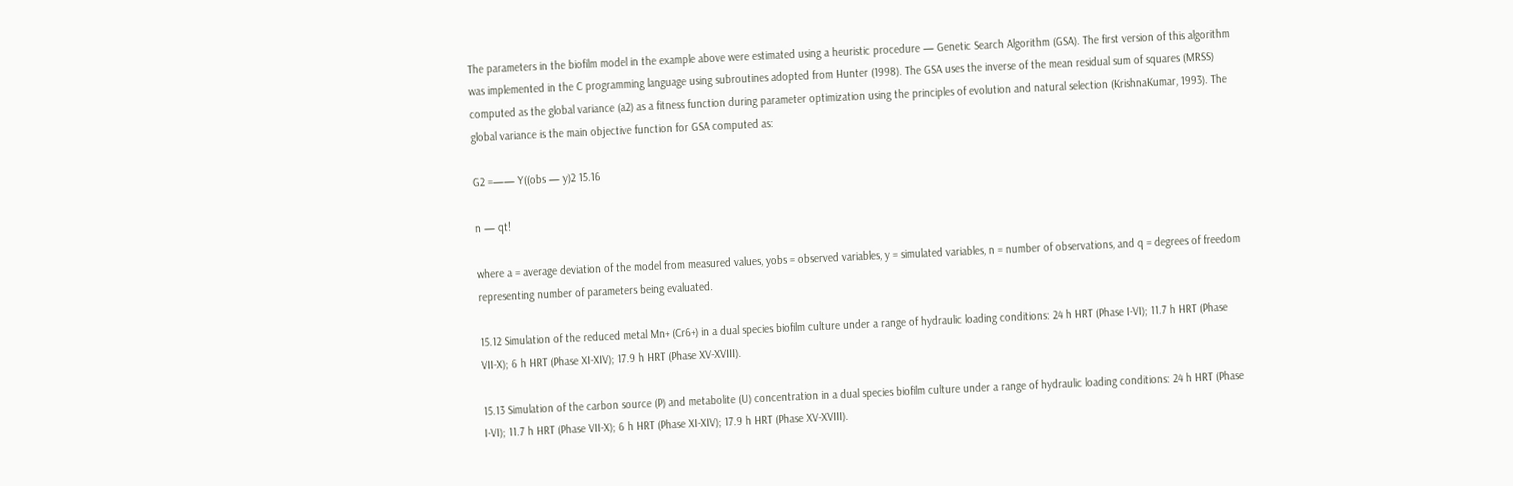The parameters in the biofilm model in the example above were estimated using a heuristic procedure — Genetic Search Algorithm (GSA). The first version of this algorithm was implemented in the C programming language using subroutines adopted from Hunter (1998). The GSA uses the inverse of the mean residual sum of squares (MRSS) computed as the global variance (a2) as a fitness function during parameter optimization using the principles of evolution and natural selection (KrishnaKumar, 1993). The global variance is the main objective function for GSA computed as:

G2 =—— Y((obs — y)2 15.16

n — qt!

where a = average deviation of the model from measured values, yobs = observed variables, y = simulated variables, n = number of observations, and q = degrees of freedom representing number of parameters being evaluated.

15.12 Simulation of the reduced metal Mn+ (Cr6+) in a dual species biofilm culture under a range of hydraulic loading conditions: 24 h HRT (Phase I-VI); 11.7 h HRT (Phase VII-X); 6 h HRT (Phase XI-XIV); 17.9 h HRT (Phase XV-XVIII).

15.13 Simulation of the carbon source (P) and metabolite (U) concentration in a dual species biofilm culture under a range of hydraulic loading conditions: 24 h HRT (Phase I-VI); 11.7 h HRT (Phase VII-X); 6 h HRT (Phase XI-XIV); 17.9 h HRT (Phase XV-XVIII).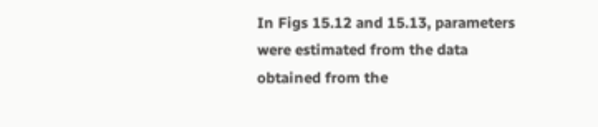In Figs 15.12 and 15.13, parameters were estimated from the data obtained from the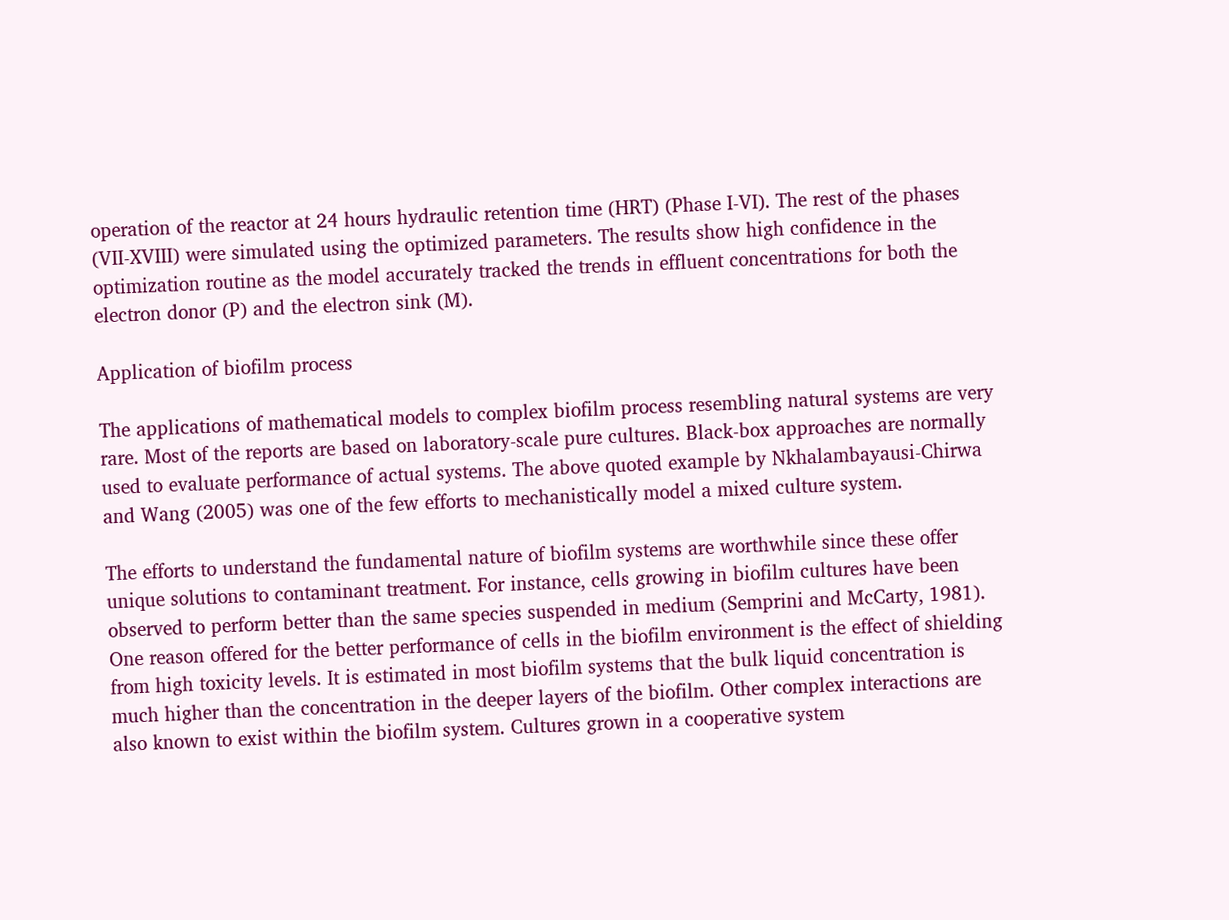operation of the reactor at 24 hours hydraulic retention time (HRT) (Phase I-VI). The rest of the phases (VII-XVIII) were simulated using the optimized parameters. The results show high confidence in the optimization routine as the model accurately tracked the trends in effluent concentrations for both the electron donor (P) and the electron sink (M).

Application of biofilm process

The applications of mathematical models to complex biofilm process resembling natural systems are very rare. Most of the reports are based on laboratory-scale pure cultures. Black-box approaches are normally used to evaluate performance of actual systems. The above quoted example by Nkhalambayausi-Chirwa and Wang (2005) was one of the few efforts to mechanistically model a mixed culture system.

The efforts to understand the fundamental nature of biofilm systems are worthwhile since these offer unique solutions to contaminant treatment. For instance, cells growing in biofilm cultures have been observed to perform better than the same species suspended in medium (Semprini and McCarty, 1981). One reason offered for the better performance of cells in the biofilm environment is the effect of shielding from high toxicity levels. It is estimated in most biofilm systems that the bulk liquid concentration is much higher than the concentration in the deeper layers of the biofilm. Other complex interactions are also known to exist within the biofilm system. Cultures grown in a cooperative system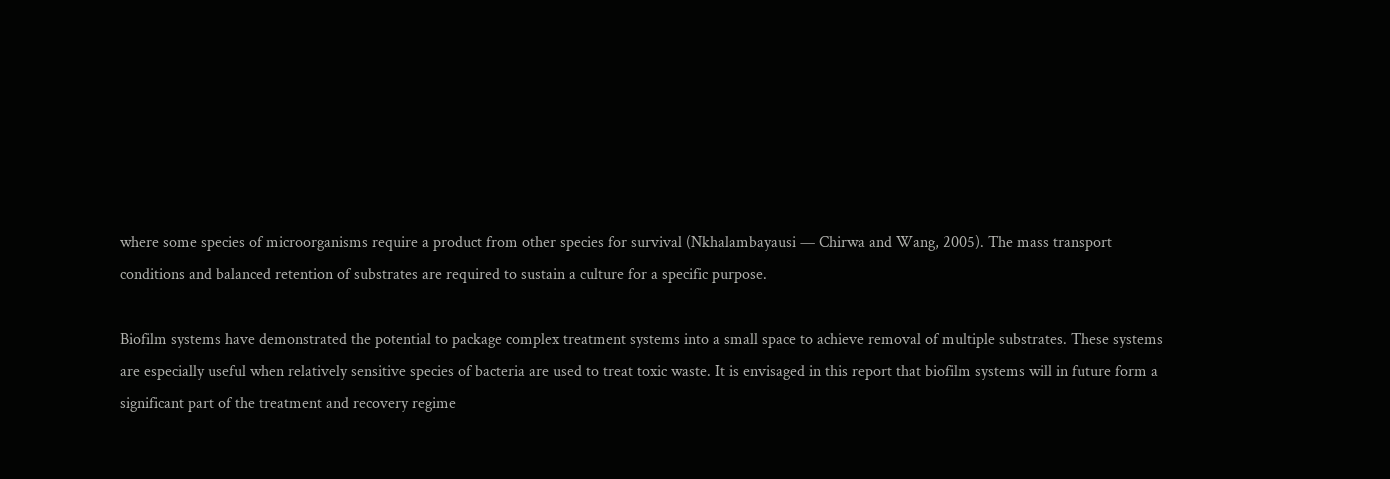where some species of microorganisms require a product from other species for survival (Nkhalambayausi — Chirwa and Wang, 2005). The mass transport conditions and balanced retention of substrates are required to sustain a culture for a specific purpose.

Biofilm systems have demonstrated the potential to package complex treatment systems into a small space to achieve removal of multiple substrates. These systems are especially useful when relatively sensitive species of bacteria are used to treat toxic waste. It is envisaged in this report that biofilm systems will in future form a significant part of the treatment and recovery regime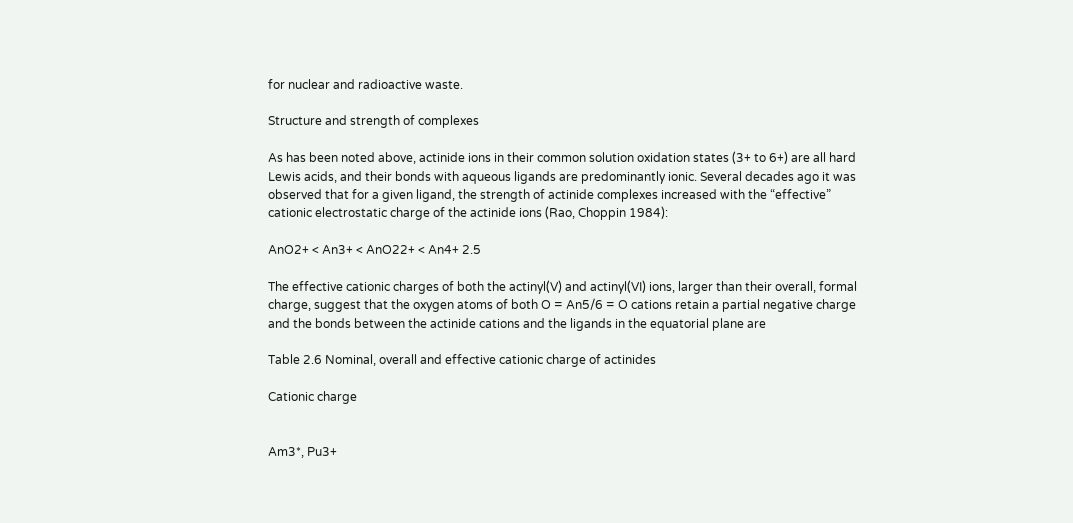for nuclear and radioactive waste.

Structure and strength of complexes

As has been noted above, actinide ions in their common solution oxidation states (3+ to 6+) are all hard Lewis acids, and their bonds with aqueous ligands are predominantly ionic. Several decades ago it was observed that for a given ligand, the strength of actinide complexes increased with the “effective” cationic electrostatic charge of the actinide ions (Rao, Choppin 1984):

AnO2+ < An3+ < AnO22+ < An4+ 2.5

The effective cationic charges of both the actinyl(V) and actinyl(VI) ions, larger than their overall, formal charge, suggest that the oxygen atoms of both O = An5/6 = O cations retain a partial negative charge and the bonds between the actinide cations and the ligands in the equatorial plane are

Table 2.6 Nominal, overall and effective cationic charge of actinides

Cationic charge


Am3*, Pu3+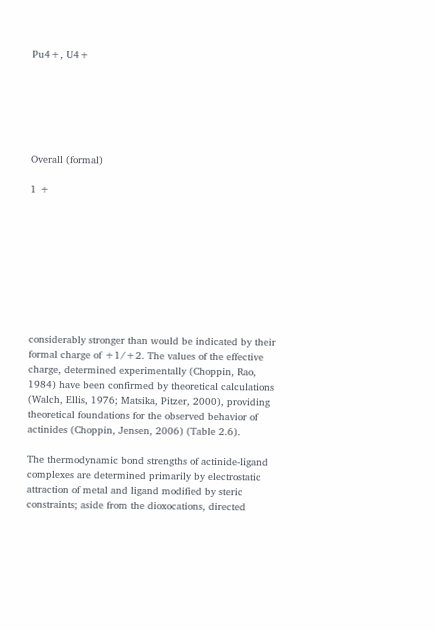Pu4+, U4+






Overall (formal)

1 +









considerably stronger than would be indicated by their formal charge of +1/+2. The values of the effective charge, determined experimentally (Choppin, Rao, 1984) have been confirmed by theoretical calculations (Walch, Ellis, 1976; Matsika, Pitzer, 2000), providing theoretical foundations for the observed behavior of actinides (Choppin, Jensen, 2006) (Table 2.6).

The thermodynamic bond strengths of actinide-ligand complexes are determined primarily by electrostatic attraction of metal and ligand modified by steric constraints; aside from the dioxocations, directed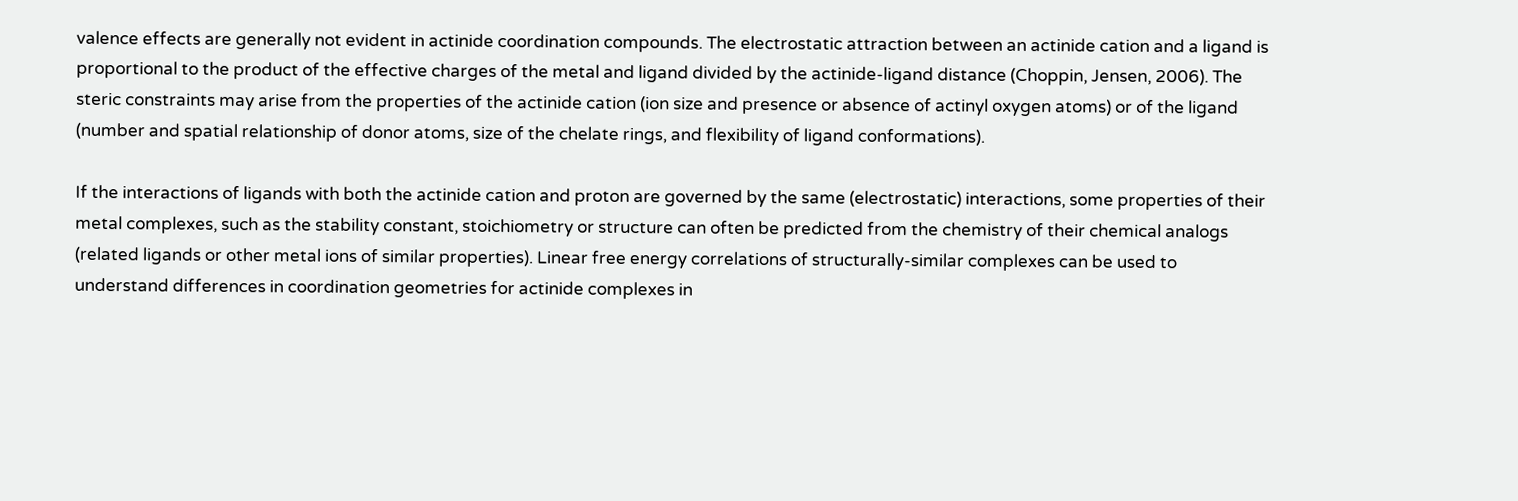valence effects are generally not evident in actinide coordination compounds. The electrostatic attraction between an actinide cation and a ligand is proportional to the product of the effective charges of the metal and ligand divided by the actinide-ligand distance (Choppin, Jensen, 2006). The steric constraints may arise from the properties of the actinide cation (ion size and presence or absence of actinyl oxygen atoms) or of the ligand (number and spatial relationship of donor atoms, size of the chelate rings, and flexibility of ligand conformations).

If the interactions of ligands with both the actinide cation and proton are governed by the same (electrostatic) interactions, some properties of their metal complexes, such as the stability constant, stoichiometry or structure can often be predicted from the chemistry of their chemical analogs (related ligands or other metal ions of similar properties). Linear free energy correlations of structurally-similar complexes can be used to understand differences in coordination geometries for actinide complexes in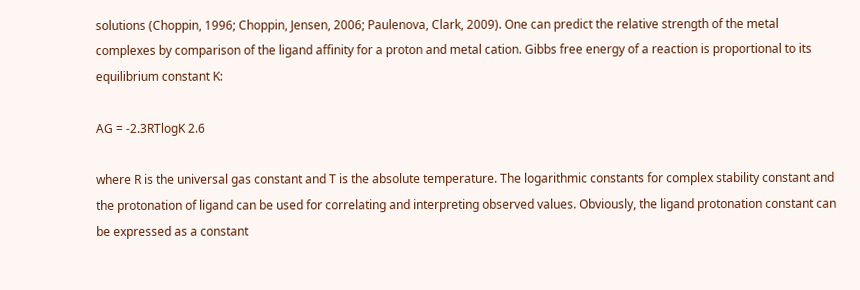solutions (Choppin, 1996; Choppin, Jensen, 2006; Paulenova, Clark, 2009). One can predict the relative strength of the metal complexes by comparison of the ligand affinity for a proton and metal cation. Gibbs free energy of a reaction is proportional to its equilibrium constant K:

AG = -2.3RTlogK 2.6

where R is the universal gas constant and T is the absolute temperature. The logarithmic constants for complex stability constant and the protonation of ligand can be used for correlating and interpreting observed values. Obviously, the ligand protonation constant can be expressed as a constant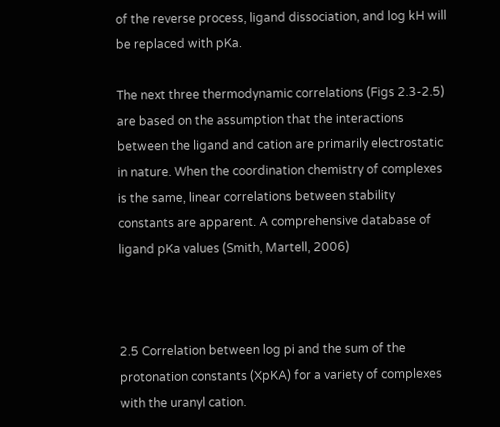of the reverse process, ligand dissociation, and log kH will be replaced with pKa.

The next three thermodynamic correlations (Figs 2.3-2.5) are based on the assumption that the interactions between the ligand and cation are primarily electrostatic in nature. When the coordination chemistry of complexes is the same, linear correlations between stability constants are apparent. A comprehensive database of ligand pKa values (Smith, Martell, 2006)



2.5 Correlation between log pi and the sum of the protonation constants (XpKA) for a variety of complexes with the uranyl cation.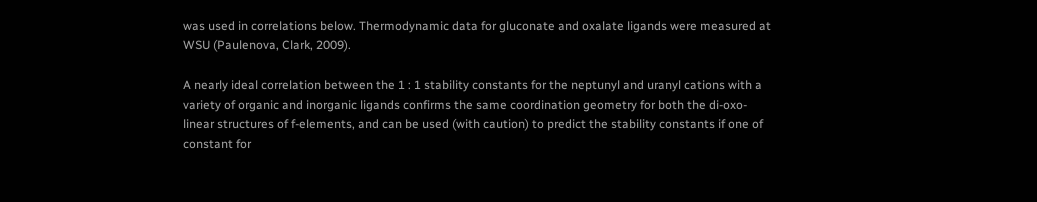was used in correlations below. Thermodynamic data for gluconate and oxalate ligands were measured at WSU (Paulenova, Clark, 2009).

A nearly ideal correlation between the 1 : 1 stability constants for the neptunyl and uranyl cations with a variety of organic and inorganic ligands confirms the same coordination geometry for both the di-oxo-linear structures of f-elements, and can be used (with caution) to predict the stability constants if one of constant for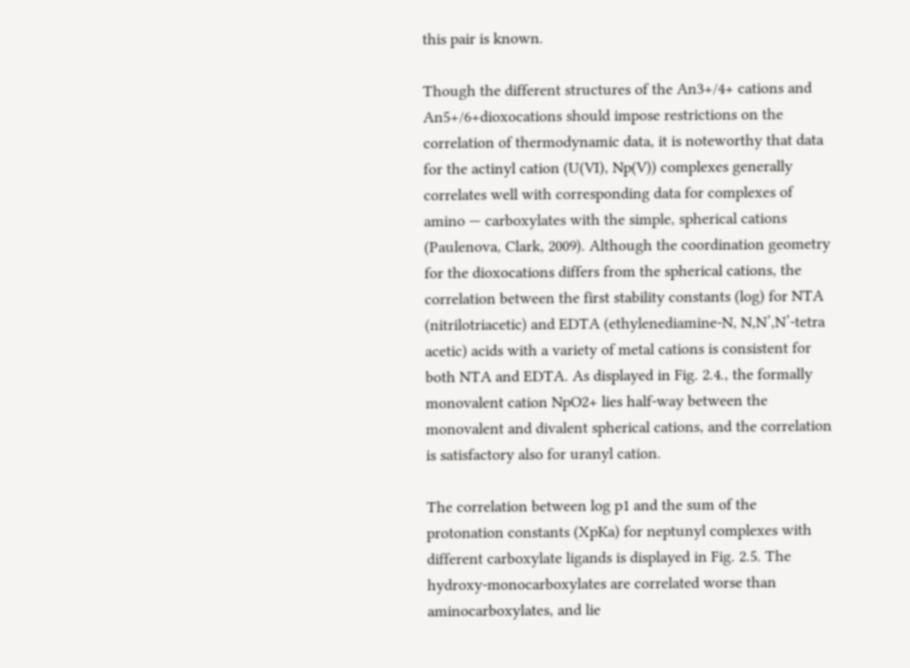this pair is known.

Though the different structures of the An3+/4+ cations and An5+/6+dioxocations should impose restrictions on the correlation of thermodynamic data, it is noteworthy that data for the actinyl cation (U(VI), Np(V)) complexes generally correlates well with corresponding data for complexes of amino — carboxylates with the simple, spherical cations (Paulenova, Clark, 2009). Although the coordination geometry for the dioxocations differs from the spherical cations, the correlation between the first stability constants (log) for NTA (nitrilotriacetic) and EDTA (ethylenediamine-N, N,N’,N’-tetra acetic) acids with a variety of metal cations is consistent for both NTA and EDTA. As displayed in Fig. 2.4., the formally monovalent cation NpO2+ lies half-way between the monovalent and divalent spherical cations, and the correlation is satisfactory also for uranyl cation.

The correlation between log p1 and the sum of the protonation constants (XpKa) for neptunyl complexes with different carboxylate ligands is displayed in Fig. 2.5. The hydroxy-monocarboxylates are correlated worse than aminocarboxylates, and lie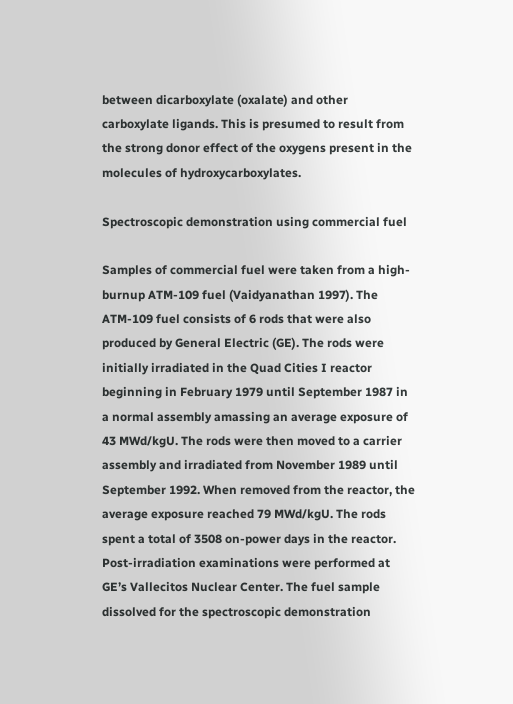between dicarboxylate (oxalate) and other carboxylate ligands. This is presumed to result from the strong donor effect of the oxygens present in the molecules of hydroxycarboxylates.

Spectroscopic demonstration using commercial fuel

Samples of commercial fuel were taken from a high-burnup ATM-109 fuel (Vaidyanathan 1997). The ATM-109 fuel consists of 6 rods that were also produced by General Electric (GE). The rods were initially irradiated in the Quad Cities I reactor beginning in February 1979 until September 1987 in a normal assembly amassing an average exposure of 43 MWd/kgU. The rods were then moved to a carrier assembly and irradiated from November 1989 until September 1992. When removed from the reactor, the average exposure reached 79 MWd/kgU. The rods spent a total of 3508 on-power days in the reactor. Post-irradiation examinations were performed at GE’s Vallecitos Nuclear Center. The fuel sample dissolved for the spectroscopic demonstration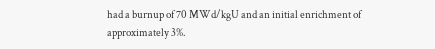had a burnup of 70 MWd/kgU and an initial enrichment of approximately 3%.